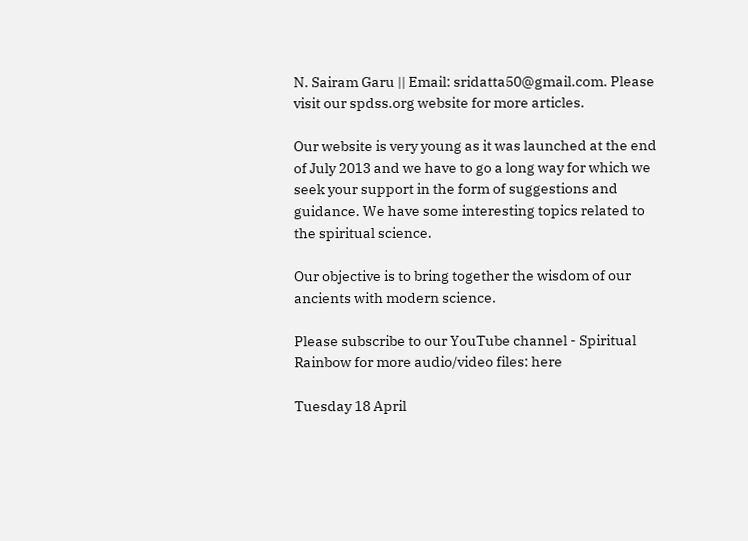N. Sairam Garu || Email: sridatta50@gmail.com. Please visit our spdss.org website for more articles.

Our website is very young as it was launched at the end of July 2013 and we have to go a long way for which we seek your support in the form of suggestions and guidance. We have some interesting topics related to the spiritual science.

Our objective is to bring together the wisdom of our ancients with modern science.

Please subscribe to our YouTube channel - Spiritual Rainbow for more audio/video files: here

Tuesday 18 April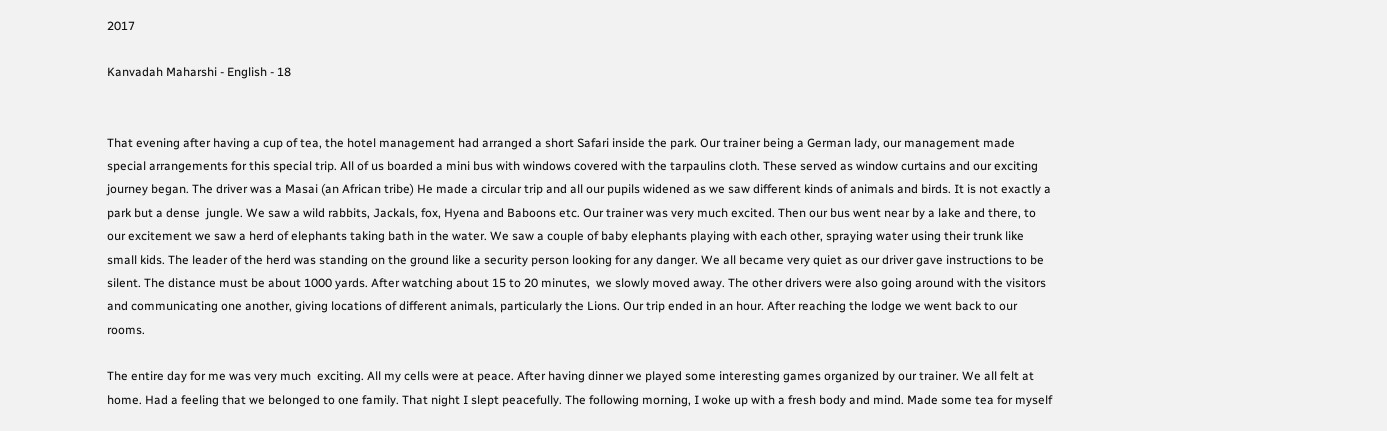2017

Kanvadah Maharshi - English - 18


That evening after having a cup of tea, the hotel management had arranged a short Safari inside the park. Our trainer being a German lady, our management made special arrangements for this special trip. All of us boarded a mini bus with windows covered with the tarpaulins cloth. These served as window curtains and our exciting journey began. The driver was a Masai (an African tribe) He made a circular trip and all our pupils widened as we saw different kinds of animals and birds. It is not exactly a park but a dense  jungle. We saw a wild rabbits, Jackals, fox, Hyena and Baboons etc. Our trainer was very much excited. Then our bus went near by a lake and there, to our excitement we saw a herd of elephants taking bath in the water. We saw a couple of baby elephants playing with each other, spraying water using their trunk like small kids. The leader of the herd was standing on the ground like a security person looking for any danger. We all became very quiet as our driver gave instructions to be silent. The distance must be about 1000 yards. After watching about 15 to 20 minutes,  we slowly moved away. The other drivers were also going around with the visitors and communicating one another, giving locations of different animals, particularly the Lions. Our trip ended in an hour. After reaching the lodge we went back to our rooms.

The entire day for me was very much  exciting. All my cells were at peace. After having dinner we played some interesting games organized by our trainer. We all felt at home. Had a feeling that we belonged to one family. That night I slept peacefully. The following morning, I woke up with a fresh body and mind. Made some tea for myself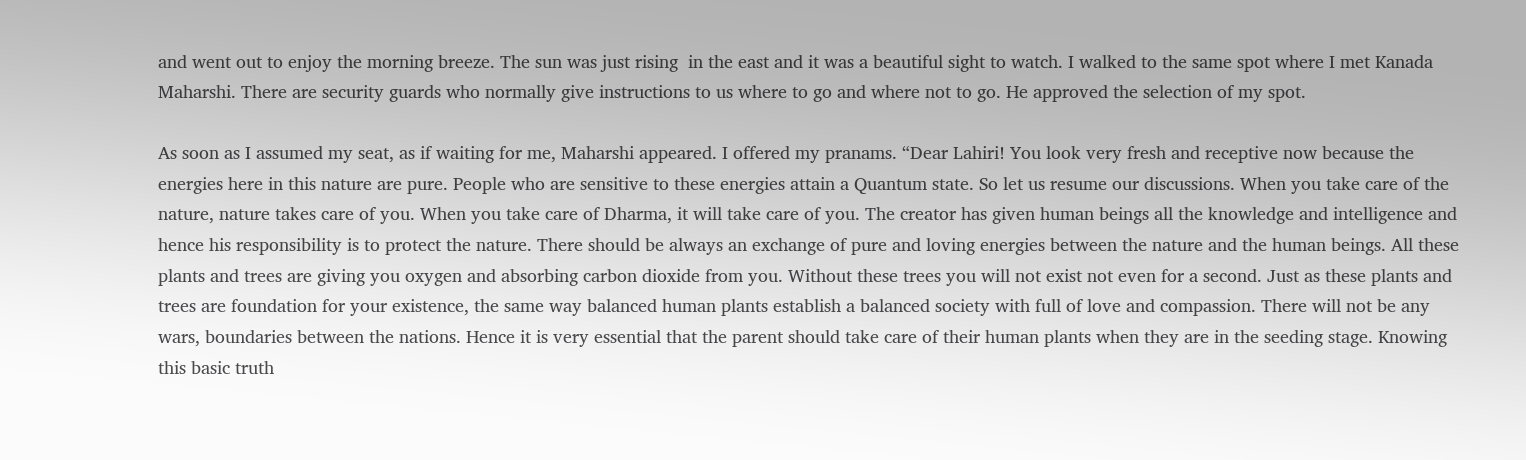and went out to enjoy the morning breeze. The sun was just rising  in the east and it was a beautiful sight to watch. I walked to the same spot where I met Kanada Maharshi. There are security guards who normally give instructions to us where to go and where not to go. He approved the selection of my spot.

As soon as I assumed my seat, as if waiting for me, Maharshi appeared. I offered my pranams. “Dear Lahiri! You look very fresh and receptive now because the energies here in this nature are pure. People who are sensitive to these energies attain a Quantum state. So let us resume our discussions. When you take care of the nature, nature takes care of you. When you take care of Dharma, it will take care of you. The creator has given human beings all the knowledge and intelligence and hence his responsibility is to protect the nature. There should be always an exchange of pure and loving energies between the nature and the human beings. All these plants and trees are giving you oxygen and absorbing carbon dioxide from you. Without these trees you will not exist not even for a second. Just as these plants and trees are foundation for your existence, the same way balanced human plants establish a balanced society with full of love and compassion. There will not be any wars, boundaries between the nations. Hence it is very essential that the parent should take care of their human plants when they are in the seeding stage. Knowing this basic truth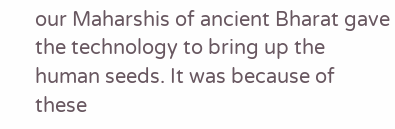our Maharshis of ancient Bharat gave the technology to bring up the human seeds. It was because of these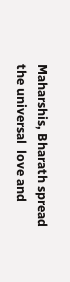Maharshis, Bharath spread the universal  love and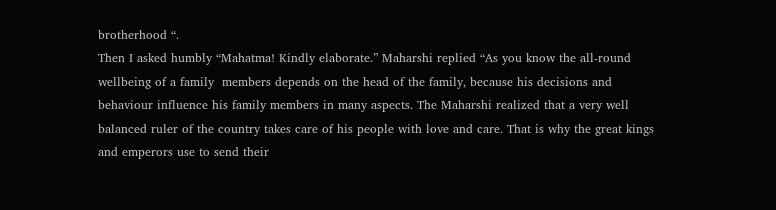brotherhood “.
Then I asked humbly “Mahatma! Kindly elaborate.” Maharshi replied “As you know the all-round wellbeing of a family  members depends on the head of the family, because his decisions and behaviour influence his family members in many aspects. The Maharshi realized that a very well balanced ruler of the country takes care of his people with love and care. That is why the great kings and emperors use to send their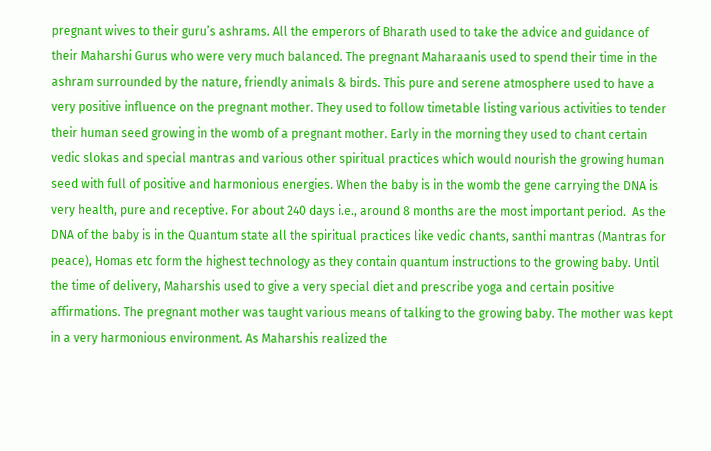pregnant wives to their guru’s ashrams. All the emperors of Bharath used to take the advice and guidance of their Maharshi Gurus who were very much balanced. The pregnant Maharaanis used to spend their time in the ashram surrounded by the nature, friendly animals & birds. This pure and serene atmosphere used to have a very positive influence on the pregnant mother. They used to follow timetable listing various activities to tender their human seed growing in the womb of a pregnant mother. Early in the morning they used to chant certain vedic slokas and special mantras and various other spiritual practices which would nourish the growing human seed with full of positive and harmonious energies. When the baby is in the womb the gene carrying the DNA is very health, pure and receptive. For about 240 days i.e., around 8 months are the most important period.  As the DNA of the baby is in the Quantum state all the spiritual practices like vedic chants, santhi mantras (Mantras for peace), Homas etc form the highest technology as they contain quantum instructions to the growing baby. Until the time of delivery, Maharshis used to give a very special diet and prescribe yoga and certain positive affirmations. The pregnant mother was taught various means of talking to the growing baby. The mother was kept in a very harmonious environment. As Maharshis realized the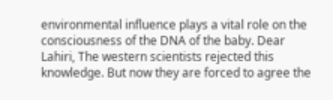environmental influence plays a vital role on the consciousness of the DNA of the baby. Dear Lahiri, The western scientists rejected this knowledge. But now they are forced to agree the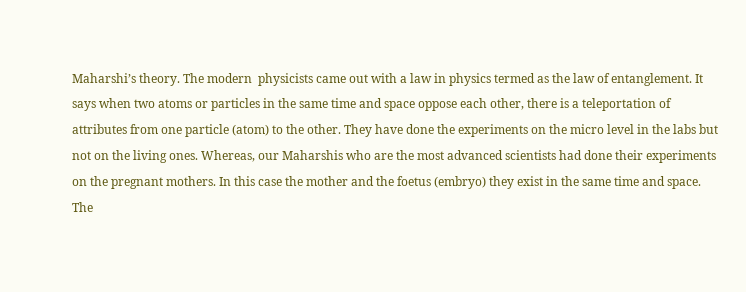Maharshi’s theory. The modern  physicists came out with a law in physics termed as the law of entanglement. It says when two atoms or particles in the same time and space oppose each other, there is a teleportation of  attributes from one particle (atom) to the other. They have done the experiments on the micro level in the labs but not on the living ones. Whereas, our Maharshis who are the most advanced scientists had done their experiments on the pregnant mothers. In this case the mother and the foetus (embryo) they exist in the same time and space. The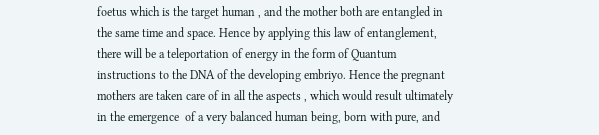foetus which is the target human , and the mother both are entangled in the same time and space. Hence by applying this law of entanglement, there will be a teleportation of energy in the form of Quantum instructions to the DNA of the developing embriyo. Hence the pregnant mothers are taken care of in all the aspects , which would result ultimately in the emergence  of a very balanced human being, born with pure, and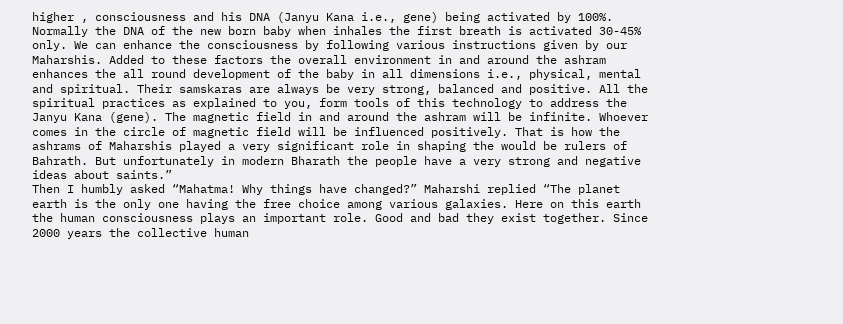higher , consciousness and his DNA (Janyu Kana i.e., gene) being activated by 100%. Normally the DNA of the new born baby when inhales the first breath is activated 30-45% only. We can enhance the consciousness by following various instructions given by our Maharshis. Added to these factors the overall environment in and around the ashram enhances the all round development of the baby in all dimensions i.e., physical, mental and spiritual. Their samskaras are always be very strong, balanced and positive. All the spiritual practices as explained to you, form tools of this technology to address the Janyu Kana (gene). The magnetic field in and around the ashram will be infinite. Whoever comes in the circle of magnetic field will be influenced positively. That is how the ashrams of Maharshis played a very significant role in shaping the would be rulers of Bahrath. But unfortunately in modern Bharath the people have a very strong and negative ideas about saints.”
Then I humbly asked “Mahatma! Why things have changed?” Maharshi replied “The planet earth is the only one having the free choice among various galaxies. Here on this earth the human consciousness plays an important role. Good and bad they exist together. Since 2000 years the collective human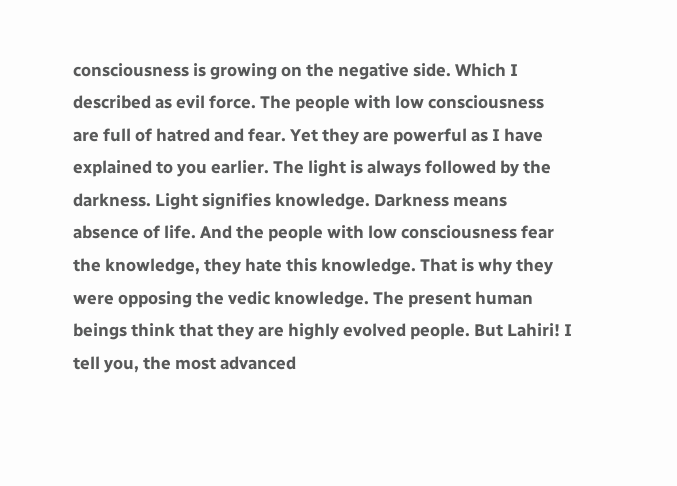consciousness is growing on the negative side. Which I described as evil force. The people with low consciousness are full of hatred and fear. Yet they are powerful as I have explained to you earlier. The light is always followed by the darkness. Light signifies knowledge. Darkness means absence of life. And the people with low consciousness fear the knowledge, they hate this knowledge. That is why they were opposing the vedic knowledge. The present human beings think that they are highly evolved people. But Lahiri! I tell you, the most advanced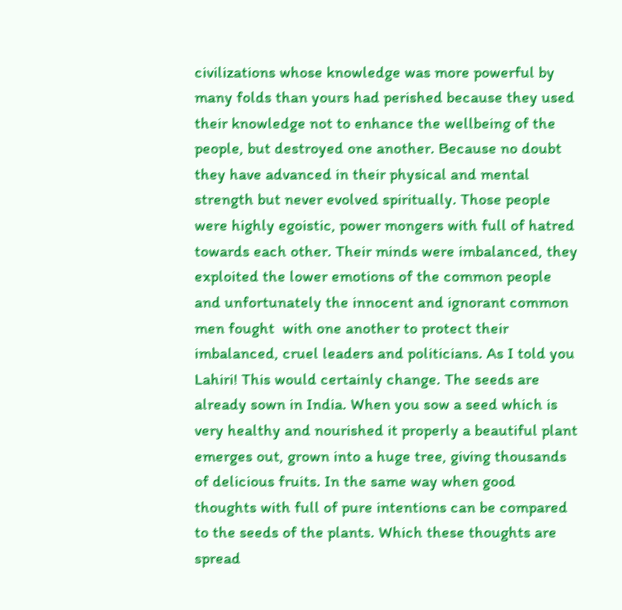civilizations whose knowledge was more powerful by many folds than yours had perished because they used their knowledge not to enhance the wellbeing of the people, but destroyed one another. Because no doubt they have advanced in their physical and mental strength but never evolved spiritually. Those people were highly egoistic, power mongers with full of hatred towards each other. Their minds were imbalanced, they exploited the lower emotions of the common people and unfortunately the innocent and ignorant common men fought  with one another to protect their imbalanced, cruel leaders and politicians. As I told you Lahiri! This would certainly change. The seeds are already sown in India. When you sow a seed which is very healthy and nourished it properly a beautiful plant emerges out, grown into a huge tree, giving thousands of delicious fruits. In the same way when good thoughts with full of pure intentions can be compared to the seeds of the plants. Which these thoughts are spread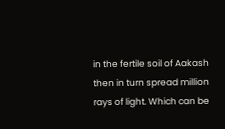in the fertile soil of Aakash then in turn spread million rays of light. Which can be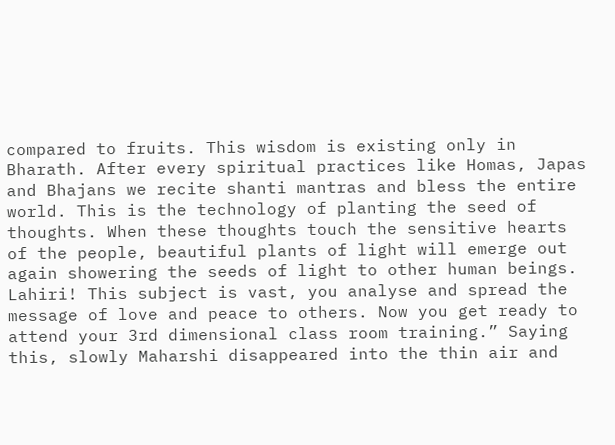compared to fruits. This wisdom is existing only in  Bharath. After every spiritual practices like Homas, Japas and Bhajans we recite shanti mantras and bless the entire world. This is the technology of planting the seed of thoughts. When these thoughts touch the sensitive hearts of the people, beautiful plants of light will emerge out again showering the seeds of light to other human beings. Lahiri! This subject is vast, you analyse and spread the message of love and peace to others. Now you get ready to attend your 3rd dimensional class room training.” Saying this, slowly Maharshi disappeared into the thin air and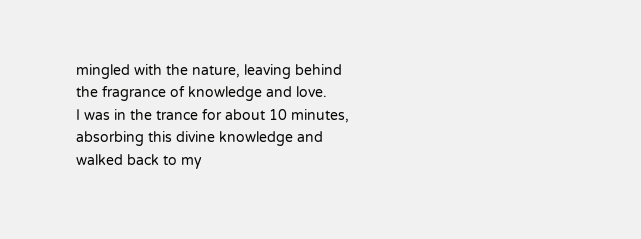mingled with the nature, leaving behind the fragrance of knowledge and love.
I was in the trance for about 10 minutes, absorbing this divine knowledge and walked back to my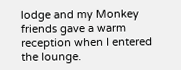lodge and my Monkey  friends gave a warm reception when I entered the lounge.